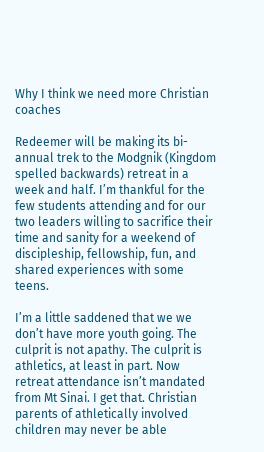Why I think we need more Christian coaches

Redeemer will be making its bi-annual trek to the Modgnik (Kingdom spelled backwards) retreat in a week and half. I’m thankful for the few students attending and for our two leaders willing to sacrifice their time and sanity for a weekend of discipleship, fellowship, fun, and shared experiences with some teens.

I’m a little saddened that we we don’t have more youth going. The culprit is not apathy. The culprit is athletics, at least in part. Now retreat attendance isn’t mandated from Mt Sinai. I get that. Christian parents of athletically involved children may never be able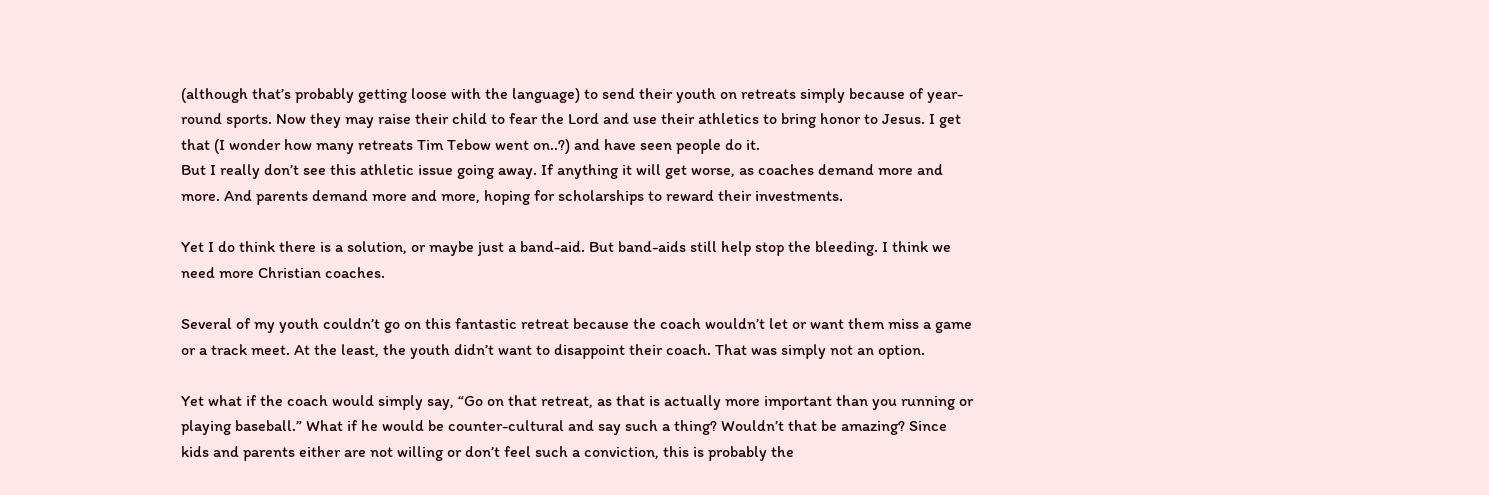(although that’s probably getting loose with the language) to send their youth on retreats simply because of year-round sports. Now they may raise their child to fear the Lord and use their athletics to bring honor to Jesus. I get that (I wonder how many retreats Tim Tebow went on..?) and have seen people do it.
But I really don’t see this athletic issue going away. If anything it will get worse, as coaches demand more and more. And parents demand more and more, hoping for scholarships to reward their investments.

Yet I do think there is a solution, or maybe just a band-aid. But band-aids still help stop the bleeding. I think we need more Christian coaches.

Several of my youth couldn’t go on this fantastic retreat because the coach wouldn’t let or want them miss a game or a track meet. At the least, the youth didn’t want to disappoint their coach. That was simply not an option.

Yet what if the coach would simply say, “Go on that retreat, as that is actually more important than you running or playing baseball.” What if he would be counter-cultural and say such a thing? Wouldn’t that be amazing? Since kids and parents either are not willing or don’t feel such a conviction, this is probably the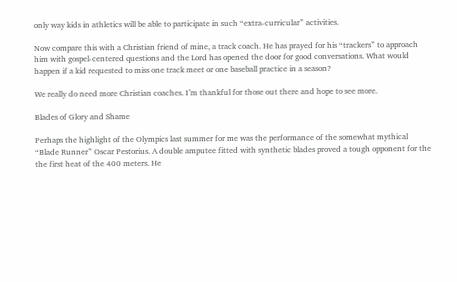only way kids in athletics will be able to participate in such “extra-curricular” activities.

Now compare this with a Christian friend of mine, a track coach. He has prayed for his “trackers” to approach him with gospel-centered questions and the Lord has opened the door for good conversations. What would happen if a kid requested to miss one track meet or one baseball practice in a season?

We really do need more Christian coaches. I’m thankful for those out there and hope to see more.

Blades of Glory and Shame

Perhaps the highlight of the Olympics last summer for me was the performance of the somewhat mythical “Blade Runner” Oscar Pestorius. A double amputee fitted with synthetic blades proved a tough opponent for the the first heat of the 400 meters. He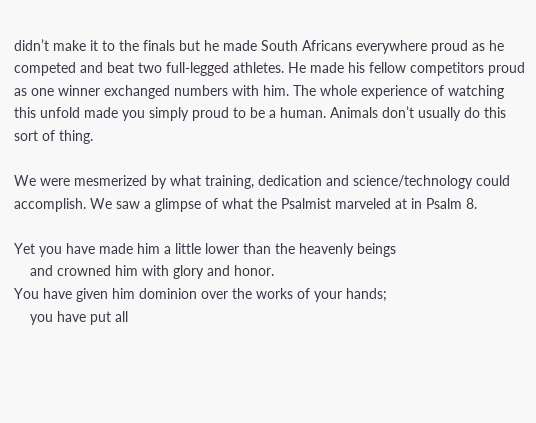didn’t make it to the finals but he made South Africans everywhere proud as he competed and beat two full-legged athletes. He made his fellow competitors proud as one winner exchanged numbers with him. The whole experience of watching this unfold made you simply proud to be a human. Animals don’t usually do this sort of thing.

We were mesmerized by what training, dedication and science/technology could accomplish. We saw a glimpse of what the Psalmist marveled at in Psalm 8.

Yet you have made him a little lower than the heavenly beings
    and crowned him with glory and honor.
You have given him dominion over the works of your hands;
    you have put all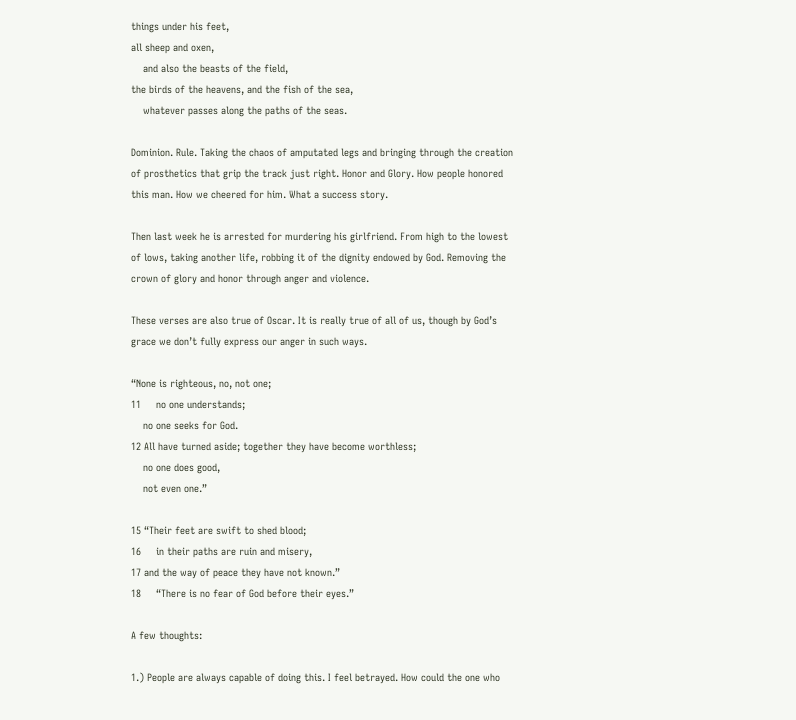things under his feet,
all sheep and oxen,
    and also the beasts of the field,
the birds of the heavens, and the fish of the sea,
    whatever passes along the paths of the seas.

Dominion. Rule. Taking the chaos of amputated legs and bringing through the creation of prosthetics that grip the track just right. Honor and Glory. How people honored this man. How we cheered for him. What a success story.

Then last week he is arrested for murdering his girlfriend. From high to the lowest of lows, taking another life, robbing it of the dignity endowed by God. Removing the crown of glory and honor through anger and violence.

These verses are also true of Oscar. It is really true of all of us, though by God’s grace we don’t fully express our anger in such ways.

“None is righteous, no, not one;
11     no one understands;
    no one seeks for God.
12 All have turned aside; together they have become worthless;
    no one does good,
    not even one.”

15 “Their feet are swift to shed blood;
16     in their paths are ruin and misery,
17 and the way of peace they have not known.”
18     “There is no fear of God before their eyes.”

A few thoughts:

1.) People are always capable of doing this. I feel betrayed. How could the one who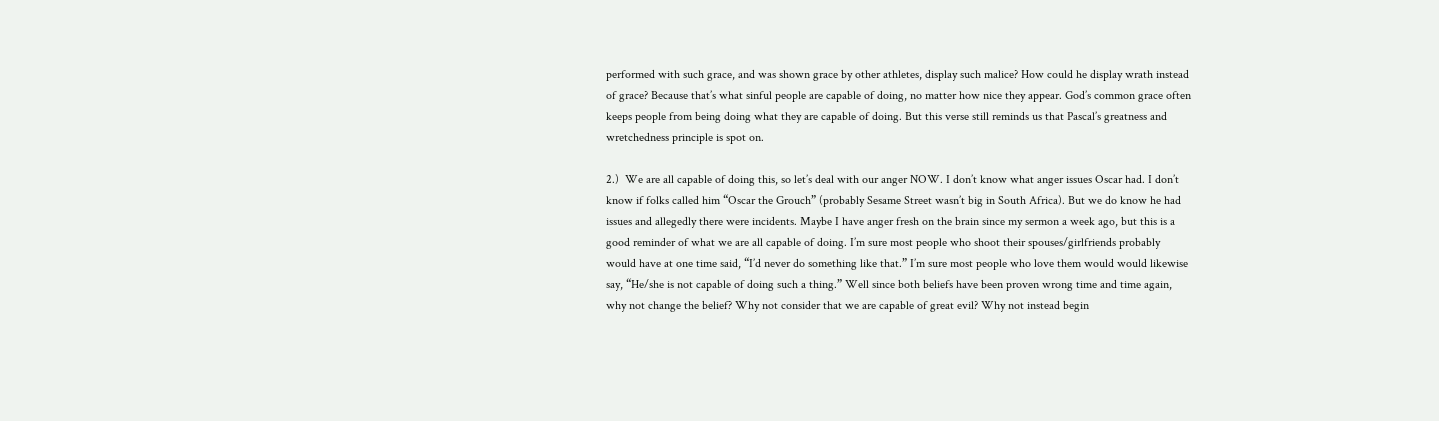performed with such grace, and was shown grace by other athletes, display such malice? How could he display wrath instead of grace? Because that’s what sinful people are capable of doing, no matter how nice they appear. God’s common grace often keeps people from being doing what they are capable of doing. But this verse still reminds us that Pascal’s greatness and wretchedness principle is spot on.

2.)  We are all capable of doing this, so let’s deal with our anger NOW. I don’t know what anger issues Oscar had. I don’t know if folks called him “Oscar the Grouch” (probably Sesame Street wasn’t big in South Africa). But we do know he had issues and allegedly there were incidents. Maybe I have anger fresh on the brain since my sermon a week ago, but this is a good reminder of what we are all capable of doing. I’m sure most people who shoot their spouses/girlfriends probably would have at one time said, “I’d never do something like that.” I’m sure most people who love them would would likewise say, “He/she is not capable of doing such a thing.” Well since both beliefs have been proven wrong time and time again, why not change the belief? Why not consider that we are capable of great evil? Why not instead begin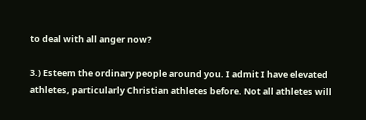to deal with all anger now?

3.) Esteem the ordinary people around you. I admit I have elevated athletes, particularly Christian athletes before. Not all athletes will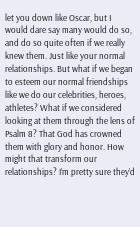let you down like Oscar, but I would dare say many would do so, and do so quite often if we really knew them. Just like your normal relationships. But what if we began to esteem our normal friendships like we do our celebrities, heroes, athletes? What if we considered looking at them through the lens of Psalm 8? That God has crowned them with glory and honor. How might that transform our relationships? I’m pretty sure they’d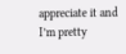appreciate it and I’m pretty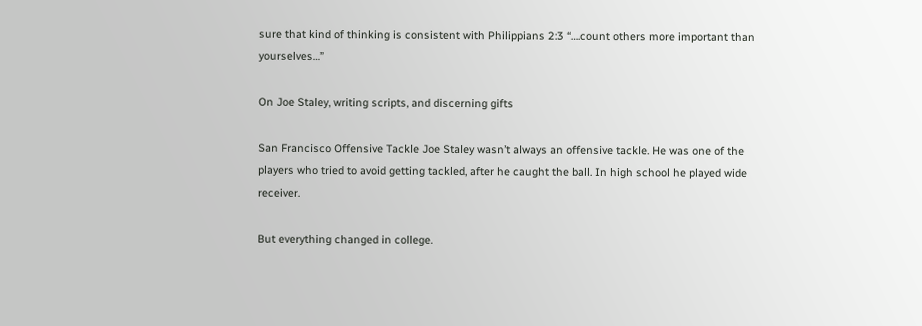sure that kind of thinking is consistent with Philippians 2:3 “….count others more important than yourselves…”

On Joe Staley, writing scripts, and discerning gifts

San Francisco Offensive Tackle Joe Staley wasn’t always an offensive tackle. He was one of the players who tried to avoid getting tackled, after he caught the ball. In high school he played wide receiver.

But everything changed in college.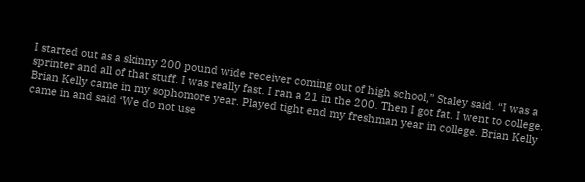I started out as a skinny 200 pound wide receiver coming out of high school,” Staley said. “I was a sprinter and all of that stuff. I was really fast. I ran a 21 in the 200. Then I got fat. I went to college. Brian Kelly came in my sophomore year. Played tight end my freshman year in college. Brian Kelly came in and said ‘We do not use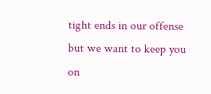tight ends in our offense but we want to keep you on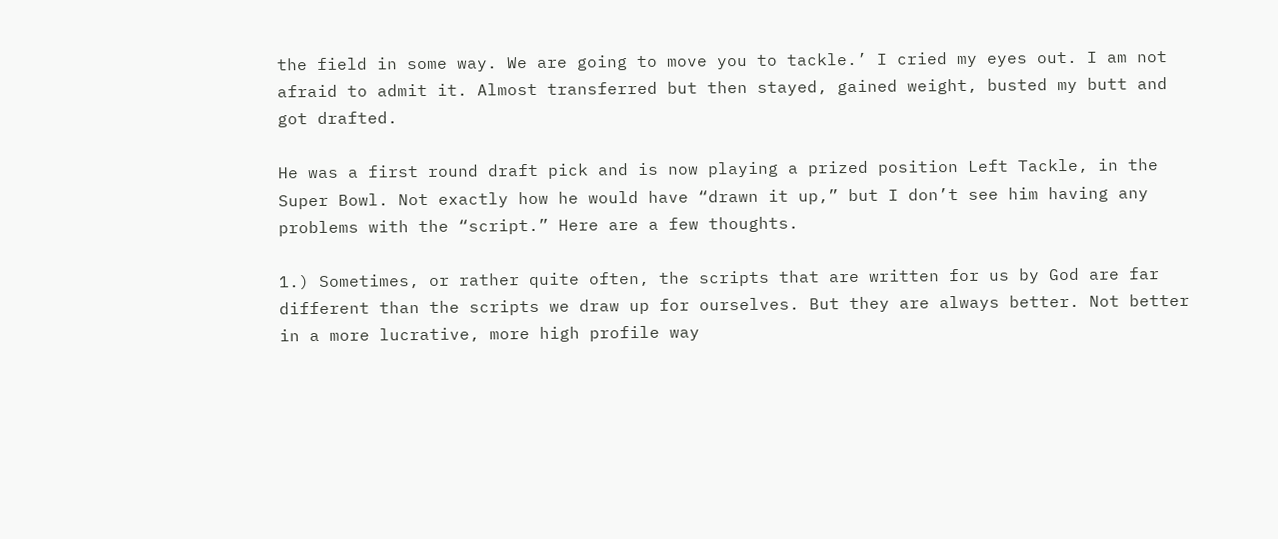the field in some way. We are going to move you to tackle.’ I cried my eyes out. I am not afraid to admit it. Almost transferred but then stayed, gained weight, busted my butt and got drafted.

He was a first round draft pick and is now playing a prized position Left Tackle, in the Super Bowl. Not exactly how he would have “drawn it up,” but I don’t see him having any problems with the “script.” Here are a few thoughts.

1.) Sometimes, or rather quite often, the scripts that are written for us by God are far different than the scripts we draw up for ourselves. But they are always better. Not better in a more lucrative, more high profile way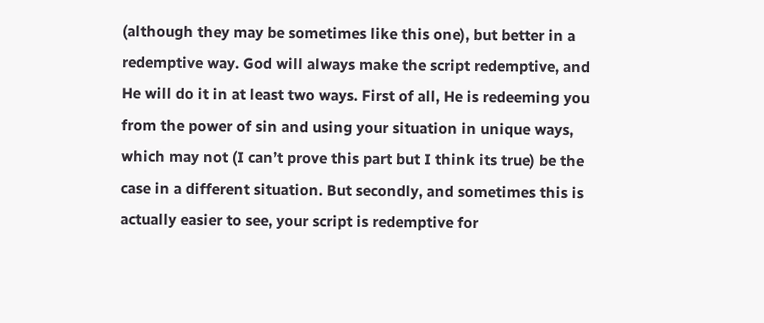(although they may be sometimes like this one), but better in a redemptive way. God will always make the script redemptive, and He will do it in at least two ways. First of all, He is redeeming you from the power of sin and using your situation in unique ways, which may not (I can’t prove this part but I think its true) be the case in a different situation. But secondly, and sometimes this is actually easier to see, your script is redemptive for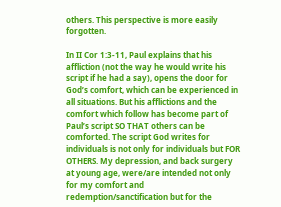others. This perspective is more easily forgotten.

In II Cor 1:3-11, Paul explains that his affliction (not the way he would write his script if he had a say), opens the door for God’s comfort, which can be experienced in all situations. But his afflictions and the comfort which follow has become part of Paul’s script SO THAT others can be comforted. The script God writes for individuals is not only for individuals but FOR OTHERS. My depression, and back surgery at young age, were/are intended not only for my comfort and redemption/sanctification but for the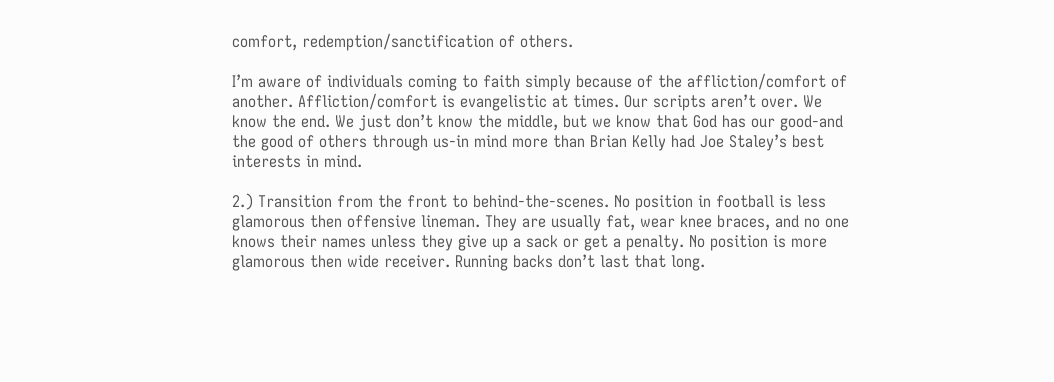comfort, redemption/sanctification of others.

I’m aware of individuals coming to faith simply because of the affliction/comfort of another. Affliction/comfort is evangelistic at times. Our scripts aren’t over. We know the end. We just don’t know the middle, but we know that God has our good-and the good of others through us-in mind more than Brian Kelly had Joe Staley’s best interests in mind.

2.) Transition from the front to behind-the-scenes. No position in football is less glamorous then offensive lineman. They are usually fat, wear knee braces, and no one knows their names unless they give up a sack or get a penalty. No position is more glamorous then wide receiver. Running backs don’t last that long.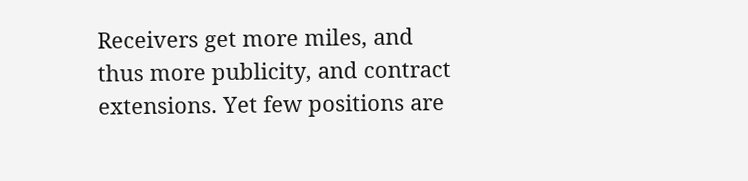Receivers get more miles, and thus more publicity, and contract extensions. Yet few positions are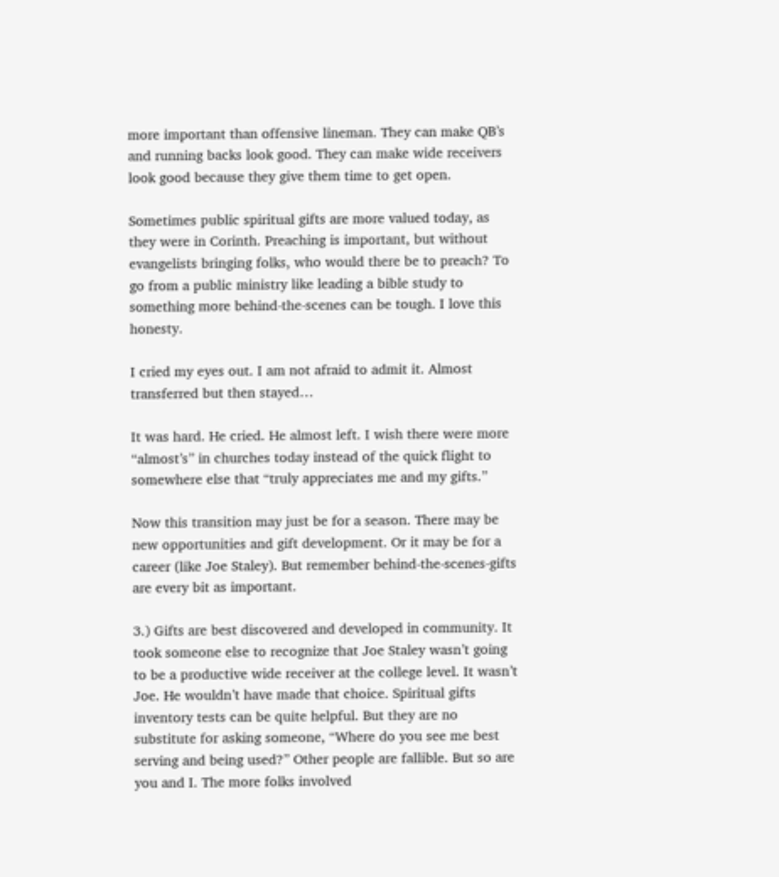more important than offensive lineman. They can make QB’s and running backs look good. They can make wide receivers look good because they give them time to get open.

Sometimes public spiritual gifts are more valued today, as they were in Corinth. Preaching is important, but without evangelists bringing folks, who would there be to preach? To go from a public ministry like leading a bible study to something more behind-the-scenes can be tough. I love this honesty.

I cried my eyes out. I am not afraid to admit it. Almost transferred but then stayed…

It was hard. He cried. He almost left. I wish there were more “almost’s” in churches today instead of the quick flight to somewhere else that “truly appreciates me and my gifts.”

Now this transition may just be for a season. There may be new opportunities and gift development. Or it may be for a career (like Joe Staley). But remember behind-the-scenes-gifts are every bit as important.

3.) Gifts are best discovered and developed in community. It took someone else to recognize that Joe Staley wasn’t going to be a productive wide receiver at the college level. It wasn’t Joe. He wouldn’t have made that choice. Spiritual gifts inventory tests can be quite helpful. But they are no substitute for asking someone, “Where do you see me best serving and being used?” Other people are fallible. But so are you and I. The more folks involved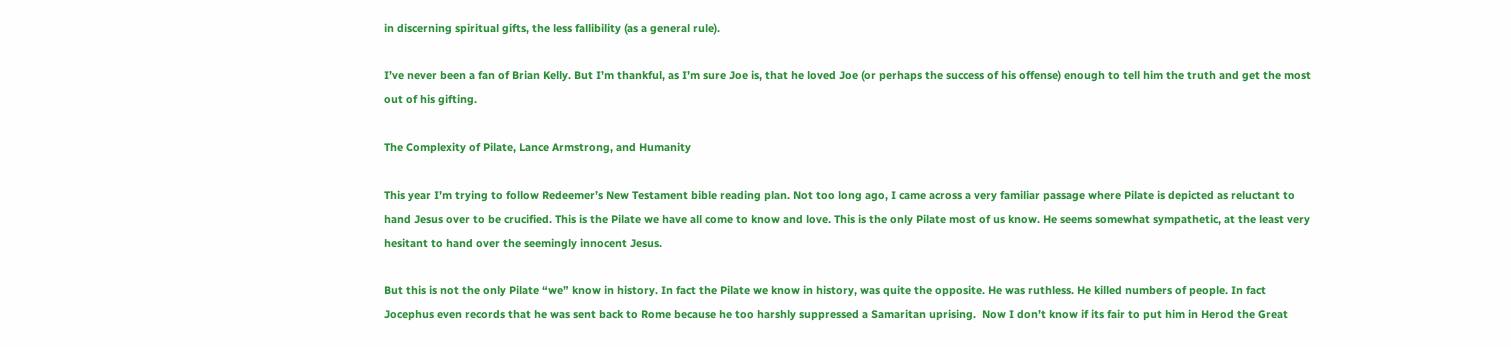in discerning spiritual gifts, the less fallibility (as a general rule).

I’ve never been a fan of Brian Kelly. But I’m thankful, as I’m sure Joe is, that he loved Joe (or perhaps the success of his offense) enough to tell him the truth and get the most out of his gifting.

The Complexity of Pilate, Lance Armstrong, and Humanity

This year I’m trying to follow Redeemer’s New Testament bible reading plan. Not too long ago, I came across a very familiar passage where Pilate is depicted as reluctant to hand Jesus over to be crucified. This is the Pilate we have all come to know and love. This is the only Pilate most of us know. He seems somewhat sympathetic, at the least very hesitant to hand over the seemingly innocent Jesus.

But this is not the only Pilate “we” know in history. In fact the Pilate we know in history, was quite the opposite. He was ruthless. He killed numbers of people. In fact Jocephus even records that he was sent back to Rome because he too harshly suppressed a Samaritan uprising.  Now I don’t know if its fair to put him in Herod the Great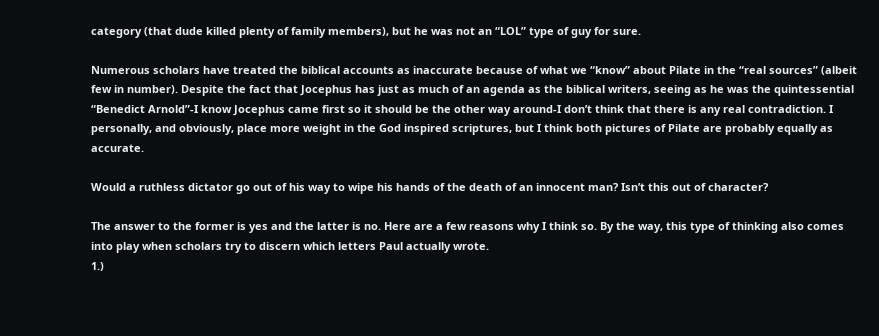category (that dude killed plenty of family members), but he was not an “LOL” type of guy for sure.

Numerous scholars have treated the biblical accounts as inaccurate because of what we “know” about Pilate in the “real sources” (albeit few in number). Despite the fact that Jocephus has just as much of an agenda as the biblical writers, seeing as he was the quintessential “Benedict Arnold”-I know Jocephus came first so it should be the other way around-I don’t think that there is any real contradiction. I personally, and obviously, place more weight in the God inspired scriptures, but I think both pictures of Pilate are probably equally as accurate.

Would a ruthless dictator go out of his way to wipe his hands of the death of an innocent man? Isn’t this out of character?

The answer to the former is yes and the latter is no. Here are a few reasons why I think so. By the way, this type of thinking also comes into play when scholars try to discern which letters Paul actually wrote.
1.)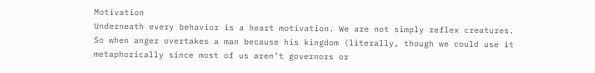Motivation
Underneath every behavior is a heart motivation. We are not simply reflex creatures. So when anger overtakes a man because his kingdom (literally, though we could use it metaphorically since most of us aren’t governors or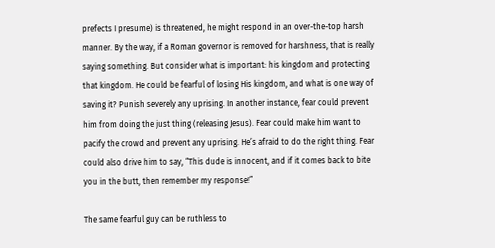prefects I presume) is threatened, he might respond in an over-the-top harsh manner. By the way, if a Roman governor is removed for harshness, that is really saying something. But consider what is important: his kingdom and protecting that kingdom. He could be fearful of losing His kingdom, and what is one way of saving it? Punish severely any uprising. In another instance, fear could prevent him from doing the just thing (releasing Jesus). Fear could make him want to pacify the crowd and prevent any uprising. He’s afraid to do the right thing. Fear could also drive him to say, “This dude is innocent, and if it comes back to bite you in the butt, then remember my response!”

The same fearful guy can be ruthless to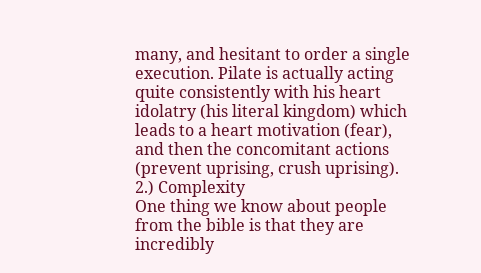many, and hesitant to order a single execution. Pilate is actually acting quite consistently with his heart idolatry (his literal kingdom) which leads to a heart motivation (fear), and then the concomitant actions (prevent uprising, crush uprising).
2.) Complexity
One thing we know about people from the bible is that they are incredibly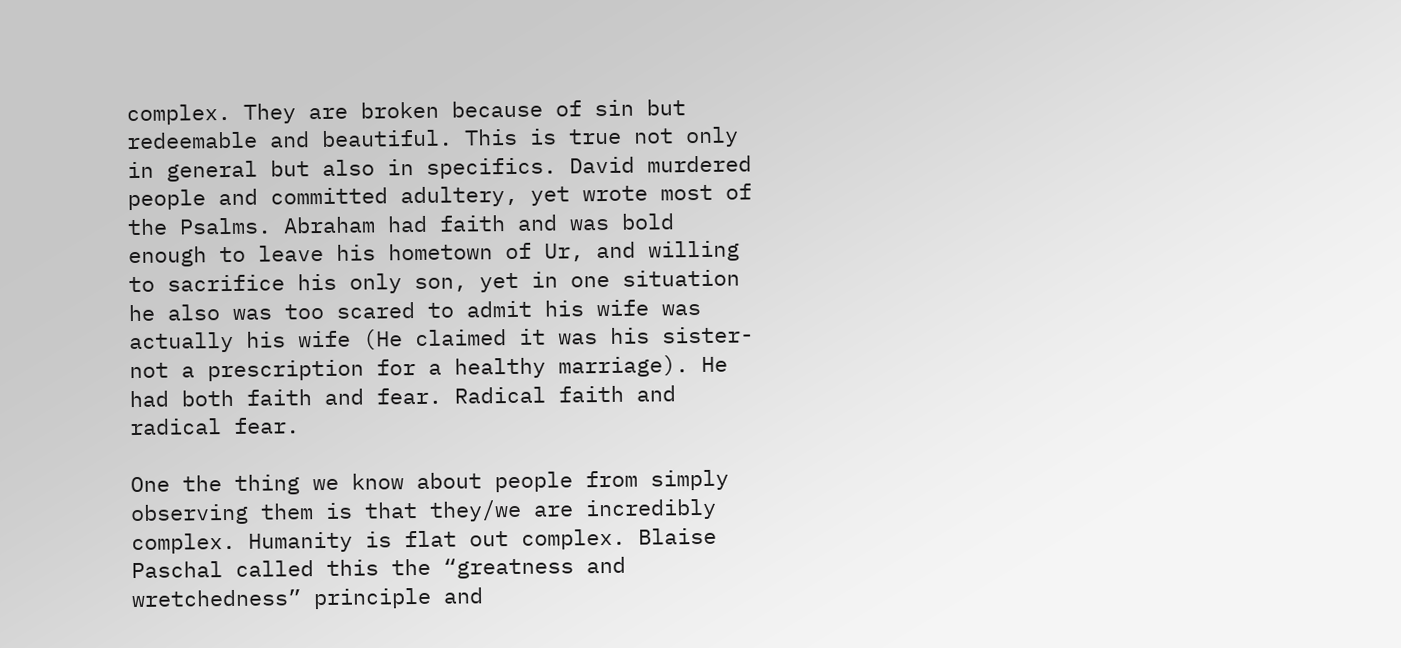complex. They are broken because of sin but redeemable and beautiful. This is true not only in general but also in specifics. David murdered people and committed adultery, yet wrote most of the Psalms. Abraham had faith and was bold enough to leave his hometown of Ur, and willing to sacrifice his only son, yet in one situation he also was too scared to admit his wife was actually his wife (He claimed it was his sister-not a prescription for a healthy marriage). He had both faith and fear. Radical faith and radical fear.

One the thing we know about people from simply observing them is that they/we are incredibly complex. Humanity is flat out complex. Blaise Paschal called this the “greatness and wretchedness” principle and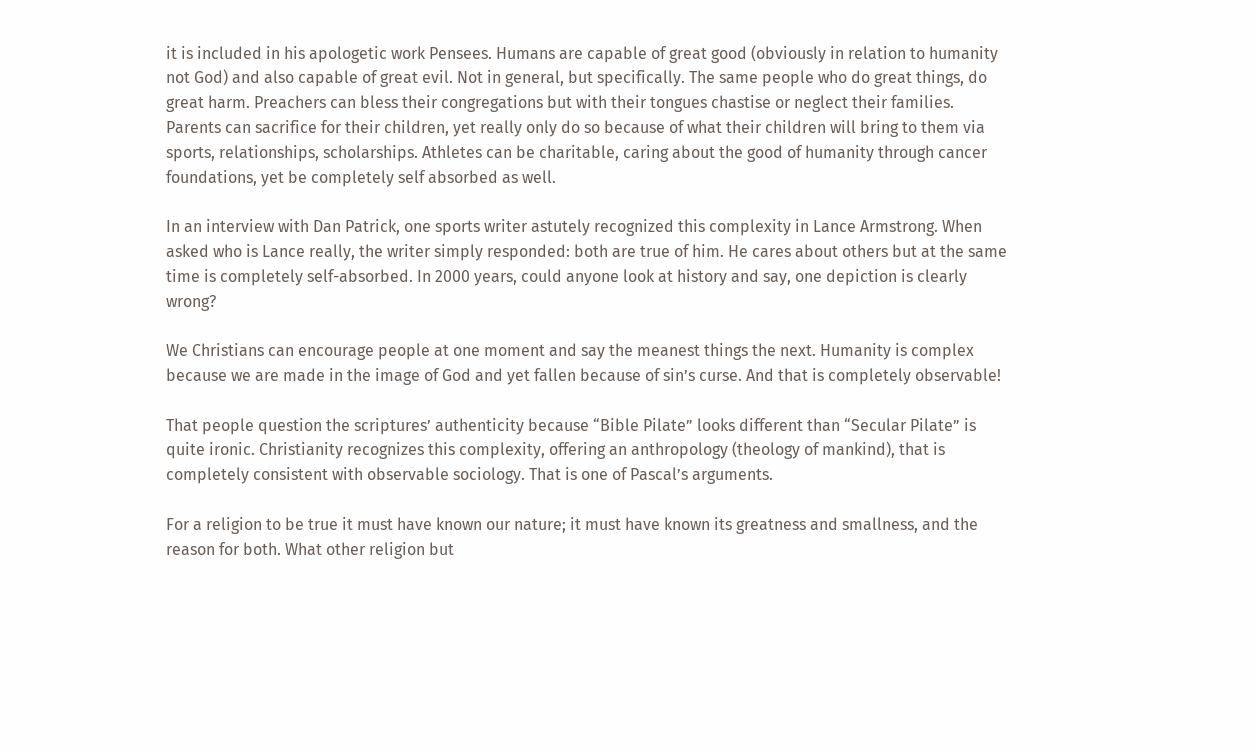it is included in his apologetic work Pensees. Humans are capable of great good (obviously in relation to humanity not God) and also capable of great evil. Not in general, but specifically. The same people who do great things, do great harm. Preachers can bless their congregations but with their tongues chastise or neglect their families. Parents can sacrifice for their children, yet really only do so because of what their children will bring to them via sports, relationships, scholarships. Athletes can be charitable, caring about the good of humanity through cancer foundations, yet be completely self absorbed as well.

In an interview with Dan Patrick, one sports writer astutely recognized this complexity in Lance Armstrong. When asked who is Lance really, the writer simply responded: both are true of him. He cares about others but at the same time is completely self-absorbed. In 2000 years, could anyone look at history and say, one depiction is clearly wrong?

We Christians can encourage people at one moment and say the meanest things the next. Humanity is complex because we are made in the image of God and yet fallen because of sin’s curse. And that is completely observable!

That people question the scriptures’ authenticity because “Bible Pilate” looks different than “Secular Pilate” is quite ironic. Christianity recognizes this complexity, offering an anthropology (theology of mankind), that is completely consistent with observable sociology. That is one of Pascal’s arguments.

For a religion to be true it must have known our nature; it must have known its greatness and smallness, and the reason for both. What other religion but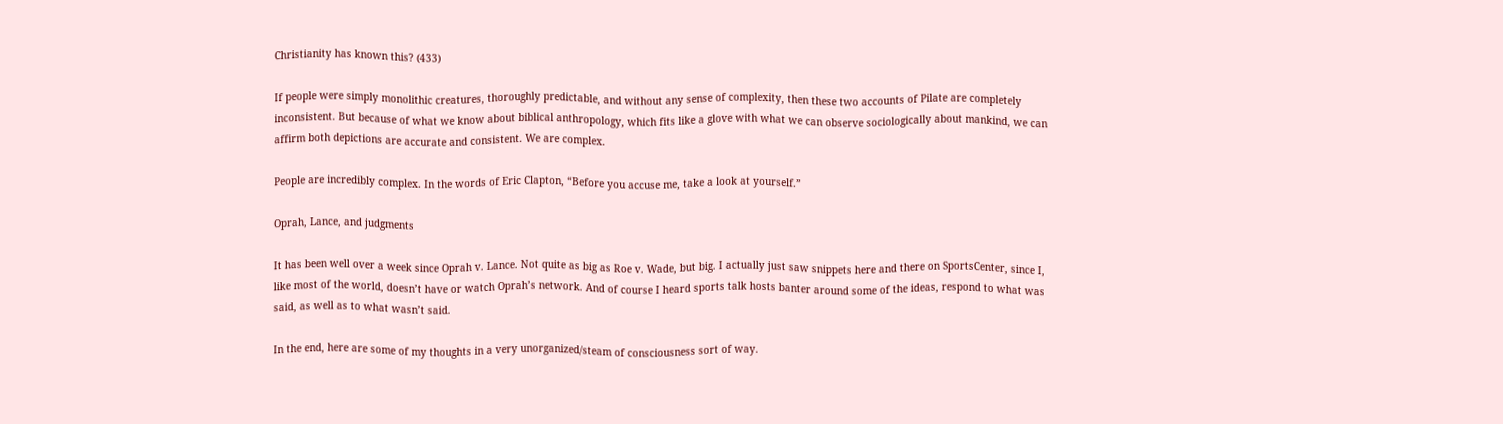Christianity has known this? (433)

If people were simply monolithic creatures, thoroughly predictable, and without any sense of complexity, then these two accounts of Pilate are completely inconsistent. But because of what we know about biblical anthropology, which fits like a glove with what we can observe sociologically about mankind, we can affirm both depictions are accurate and consistent. We are complex.

People are incredibly complex. In the words of Eric Clapton, “Before you accuse me, take a look at yourself.”

Oprah, Lance, and judgments

It has been well over a week since Oprah v. Lance. Not quite as big as Roe v. Wade, but big. I actually just saw snippets here and there on SportsCenter, since I, like most of the world, doesn’t have or watch Oprah’s network. And of course I heard sports talk hosts banter around some of the ideas, respond to what was said, as well as to what wasn’t said.

In the end, here are some of my thoughts in a very unorganized/steam of consciousness sort of way.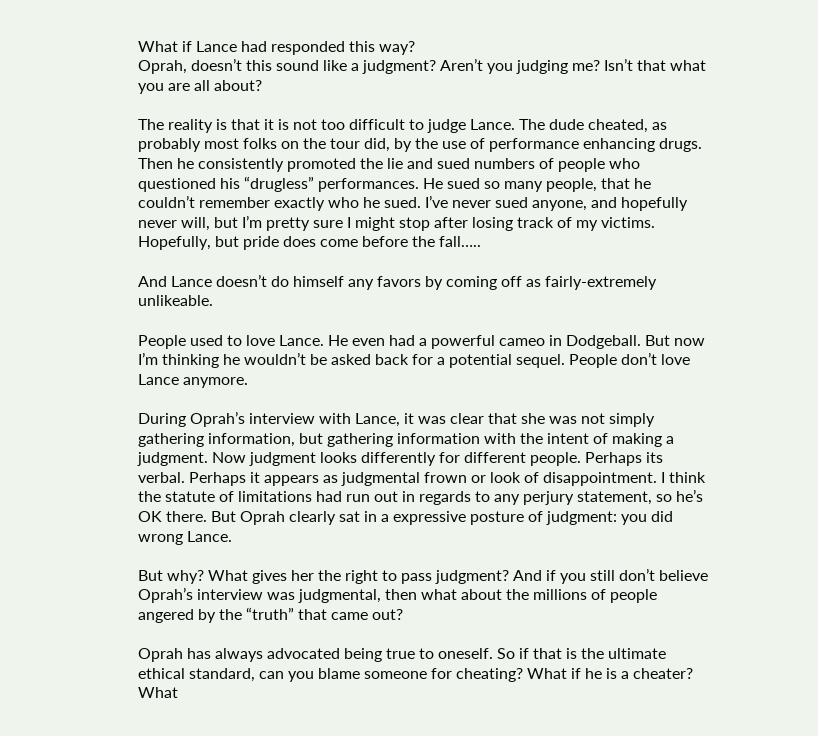What if Lance had responded this way?
Oprah, doesn’t this sound like a judgment? Aren’t you judging me? Isn’t that what you are all about?

The reality is that it is not too difficult to judge Lance. The dude cheated, as probably most folks on the tour did, by the use of performance enhancing drugs. Then he consistently promoted the lie and sued numbers of people who questioned his “drugless” performances. He sued so many people, that he couldn’t remember exactly who he sued. I’ve never sued anyone, and hopefully never will, but I’m pretty sure I might stop after losing track of my victims. Hopefully, but pride does come before the fall…..

And Lance doesn’t do himself any favors by coming off as fairly-extremely unlikeable.

People used to love Lance. He even had a powerful cameo in Dodgeball. But now I’m thinking he wouldn’t be asked back for a potential sequel. People don’t love Lance anymore.

During Oprah’s interview with Lance, it was clear that she was not simply gathering information, but gathering information with the intent of making a judgment. Now judgment looks differently for different people. Perhaps its verbal. Perhaps it appears as judgmental frown or look of disappointment. I think the statute of limitations had run out in regards to any perjury statement, so he’s OK there. But Oprah clearly sat in a expressive posture of judgment: you did wrong Lance.

But why? What gives her the right to pass judgment? And if you still don’t believe Oprah’s interview was judgmental, then what about the millions of people angered by the “truth” that came out?

Oprah has always advocated being true to oneself. So if that is the ultimate ethical standard, can you blame someone for cheating? What if he is a cheater? What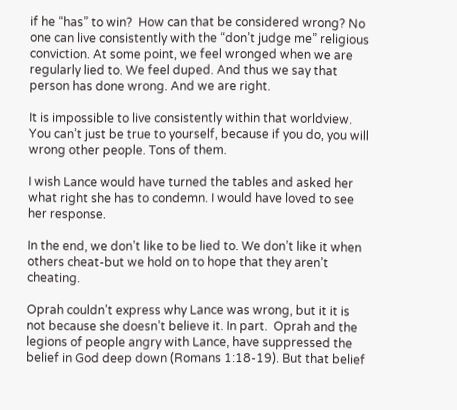if he “has” to win?  How can that be considered wrong? No one can live consistently with the “don’t judge me” religious conviction. At some point, we feel wronged when we are regularly lied to. We feel duped. And thus we say that person has done wrong. And we are right.

It is impossible to live consistently within that worldview. You can’t just be true to yourself, because if you do, you will wrong other people. Tons of them.

I wish Lance would have turned the tables and asked her what right she has to condemn. I would have loved to see her response.

In the end, we don’t like to be lied to. We don’t like it when others cheat-but we hold on to hope that they aren’t cheating.

Oprah couldn’t express why Lance was wrong, but it it is not because she doesn’t believe it. In part.  Oprah and the legions of people angry with Lance, have suppressed the belief in God deep down (Romans 1:18-19). But that belief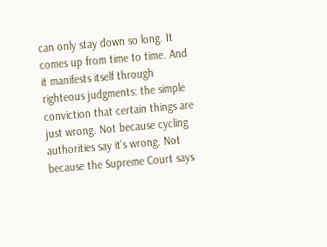can only stay down so long. It comes up from time to time. And it manifests itself through righteous judgments: the simple conviction that certain things are just wrong. Not because cycling authorities say it’s wrong. Not because the Supreme Court says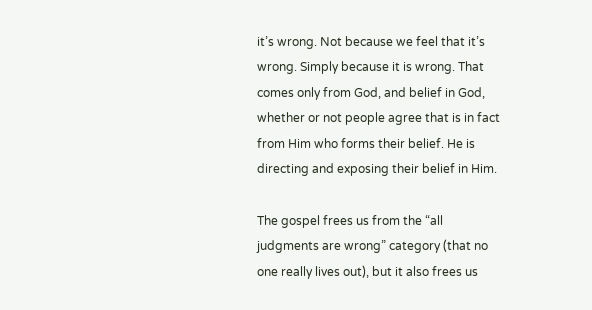it’s wrong. Not because we feel that it’s wrong. Simply because it is wrong. That comes only from God, and belief in God, whether or not people agree that is in fact from Him who forms their belief. He is directing and exposing their belief in Him.

The gospel frees us from the “all judgments are wrong” category (that no one really lives out), but it also frees us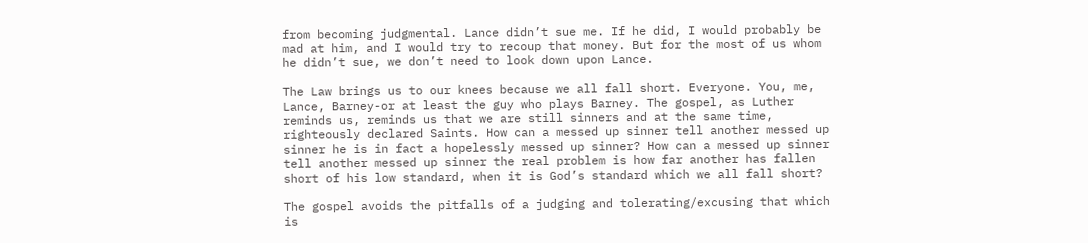from becoming judgmental. Lance didn’t sue me. If he did, I would probably be mad at him, and I would try to recoup that money. But for the most of us whom he didn’t sue, we don’t need to look down upon Lance.

The Law brings us to our knees because we all fall short. Everyone. You, me, Lance, Barney-or at least the guy who plays Barney. The gospel, as Luther reminds us, reminds us that we are still sinners and at the same time, righteously declared Saints. How can a messed up sinner tell another messed up sinner he is in fact a hopelessly messed up sinner? How can a messed up sinner tell another messed up sinner the real problem is how far another has fallen short of his low standard, when it is God’s standard which we all fall short?

The gospel avoids the pitfalls of a judging and tolerating/excusing that which is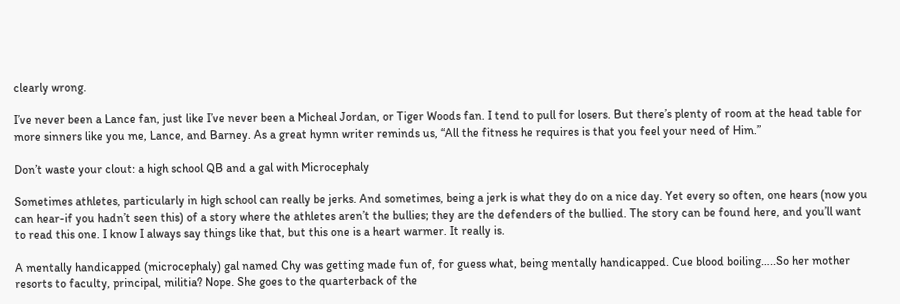clearly wrong.

I’ve never been a Lance fan, just like I’ve never been a Micheal Jordan, or Tiger Woods fan. I tend to pull for losers. But there’s plenty of room at the head table for more sinners like you me, Lance, and Barney. As a great hymn writer reminds us, “All the fitness he requires is that you feel your need of Him.”

Don’t waste your clout: a high school QB and a gal with Microcephaly

Sometimes athletes, particularly in high school can really be jerks. And sometimes, being a jerk is what they do on a nice day. Yet every so often, one hears (now you can hear-if you hadn’t seen this) of a story where the athletes aren’t the bullies; they are the defenders of the bullied. The story can be found here, and you’ll want to read this one. I know I always say things like that, but this one is a heart warmer. It really is.

A mentally handicapped (microcephaly) gal named Chy was getting made fun of, for guess what, being mentally handicapped. Cue blood boiling…..So her mother resorts to faculty, principal, militia? Nope. She goes to the quarterback of the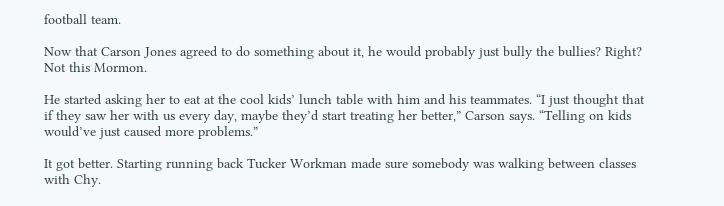football team.

Now that Carson Jones agreed to do something about it, he would probably just bully the bullies? Right? Not this Mormon.

He started asking her to eat at the cool kids’ lunch table with him and his teammates. “I just thought that if they saw her with us every day, maybe they’d start treating her better,” Carson says. “Telling on kids would’ve just caused more problems.”

It got better. Starting running back Tucker Workman made sure somebody was walking between classes with Chy.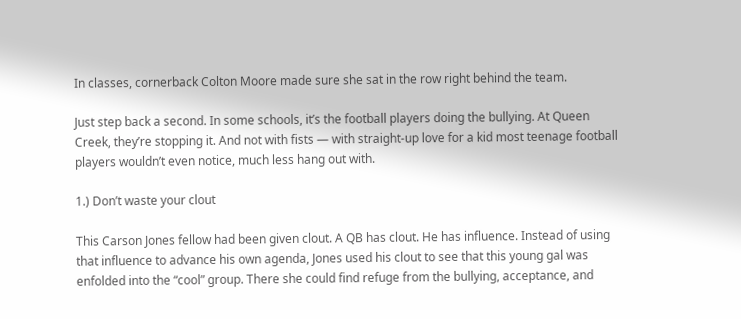In classes, cornerback Colton Moore made sure she sat in the row right behind the team.

Just step back a second. In some schools, it’s the football players doing the bullying. At Queen Creek, they’re stopping it. And not with fists — with straight-up love for a kid most teenage football players wouldn’t even notice, much less hang out with.

1.) Don’t waste your clout

This Carson Jones fellow had been given clout. A QB has clout. He has influence. Instead of using that influence to advance his own agenda, Jones used his clout to see that this young gal was enfolded into the “cool” group. There she could find refuge from the bullying, acceptance, and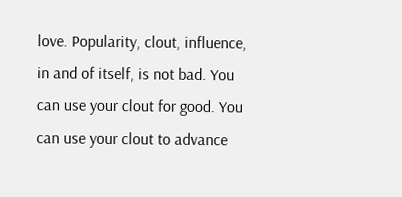love. Popularity, clout, influence, in and of itself, is not bad. You can use your clout for good. You can use your clout to advance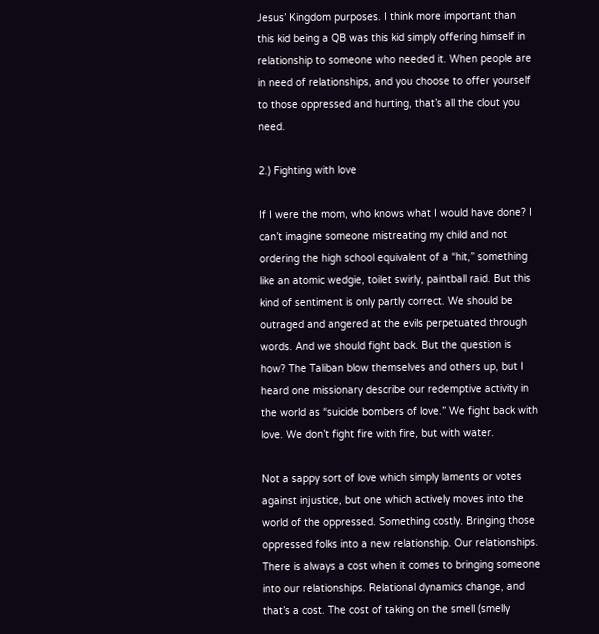Jesus’ Kingdom purposes. I think more important than this kid being a QB was this kid simply offering himself in relationship to someone who needed it. When people are in need of relationships, and you choose to offer yourself to those oppressed and hurting, that’s all the clout you need.

2.) Fighting with love

If I were the mom, who knows what I would have done? I can’t imagine someone mistreating my child and not ordering the high school equivalent of a “hit,” something like an atomic wedgie, toilet swirly, paintball raid. But this kind of sentiment is only partly correct. We should be outraged and angered at the evils perpetuated through words. And we should fight back. But the question is how? The Taliban blow themselves and others up, but I heard one missionary describe our redemptive activity in the world as “suicide bombers of love.” We fight back with love. We don’t fight fire with fire, but with water.

Not a sappy sort of love which simply laments or votes against injustice, but one which actively moves into the world of the oppressed. Something costly. Bringing those oppressed folks into a new relationship. Our relationships. There is always a cost when it comes to bringing someone into our relationships. Relational dynamics change, and that’s a cost. The cost of taking on the smell (smelly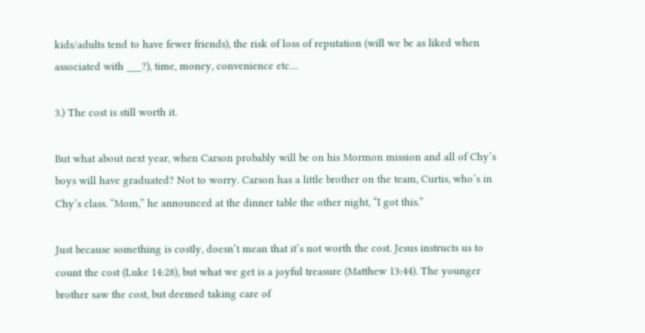kids/adults tend to have fewer friends), the risk of loss of reputation (will we be as liked when associated with ___?), time, money, convenience etc…

3.) The cost is still worth it.

But what about next year, when Carson probably will be on his Mormon mission and all of Chy’s boys will have graduated? Not to worry. Carson has a little brother on the team, Curtis, who’s in Chy’s class. “Mom,” he announced at the dinner table the other night, “I got this.”

Just because something is costly, doesn’t mean that it’s not worth the cost. Jesus instructs us to count the cost (Luke 14:28), but what we get is a joyful treasure (Matthew 13:44). The younger brother saw the cost, but deemed taking care of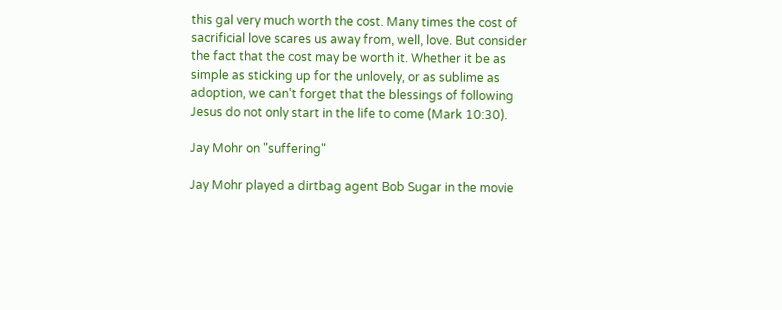this gal very much worth the cost. Many times the cost of sacrificial love scares us away from, well, love. But consider the fact that the cost may be worth it. Whether it be as simple as sticking up for the unlovely, or as sublime as adoption, we can’t forget that the blessings of following Jesus do not only start in the life to come (Mark 10:30).

Jay Mohr on "suffering"

Jay Mohr played a dirtbag agent Bob Sugar in the movie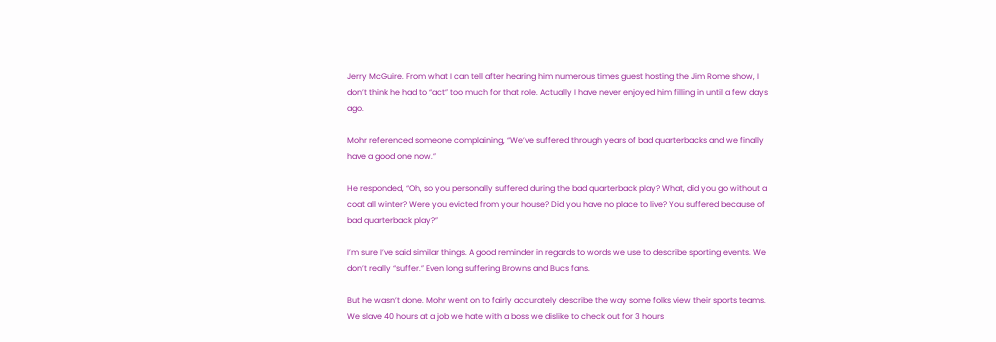Jerry McGuire. From what I can tell after hearing him numerous times guest hosting the Jim Rome show, I don’t think he had to “act” too much for that role. Actually I have never enjoyed him filling in until a few days ago.

Mohr referenced someone complaining, “We’ve suffered through years of bad quarterbacks and we finally have a good one now.”

He responded, “Oh, so you personally suffered during the bad quarterback play? What, did you go without a coat all winter? Were you evicted from your house? Did you have no place to live? You suffered because of bad quarterback play?”

I’m sure I’ve said similar things. A good reminder in regards to words we use to describe sporting events. We don’t really “suffer.” Even long suffering Browns and Bucs fans.

But he wasn’t done. Mohr went on to fairly accurately describe the way some folks view their sports teams. We slave 40 hours at a job we hate with a boss we dislike to check out for 3 hours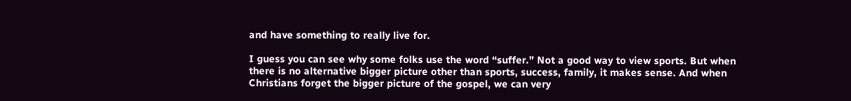and have something to really live for.

I guess you can see why some folks use the word “suffer.” Not a good way to view sports. But when there is no alternative bigger picture other than sports, success, family, it makes sense. And when Christians forget the bigger picture of the gospel, we can very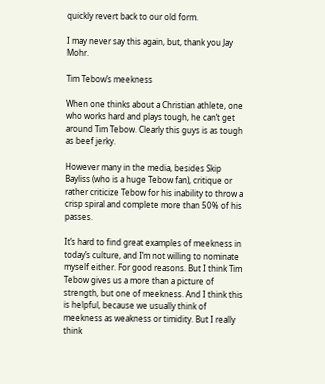quickly revert back to our old form.

I may never say this again, but, thank you Jay Mohr.

Tim Tebow’s meekness

When one thinks about a Christian athlete, one who works hard and plays tough, he can’t get around Tim Tebow. Clearly this guys is as tough as beef jerky.

However many in the media, besides Skip Bayliss (who is a huge Tebow fan), critique or rather criticize Tebow for his inability to throw a crisp spiral and complete more than 50% of his passes.

It’s hard to find great examples of meekness in today’s culture, and I’m not willing to nominate myself either. For good reasons. But I think Tim Tebow gives us a more than a picture of strength, but one of meekness. And I think this is helpful, because we usually think of meekness as weakness or timidity. But I really think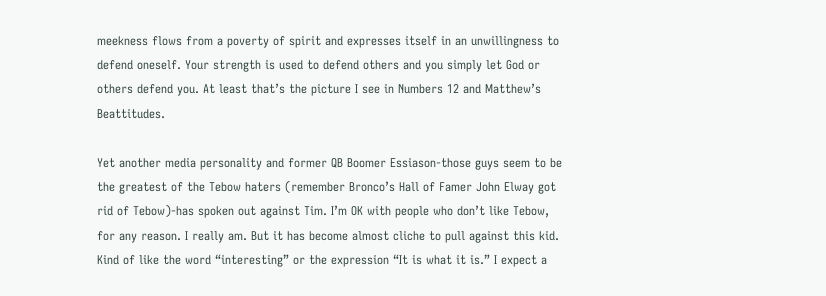meekness flows from a poverty of spirit and expresses itself in an unwillingness to defend oneself. Your strength is used to defend others and you simply let God or others defend you. At least that’s the picture I see in Numbers 12 and Matthew’s Beattitudes.

Yet another media personality and former QB Boomer Essiason-those guys seem to be the greatest of the Tebow haters (remember Bronco’s Hall of Famer John Elway got rid of Tebow)-has spoken out against Tim. I’m OK with people who don’t like Tebow, for any reason. I really am. But it has become almost cliche to pull against this kid. Kind of like the word “interesting” or the expression “It is what it is.” I expect a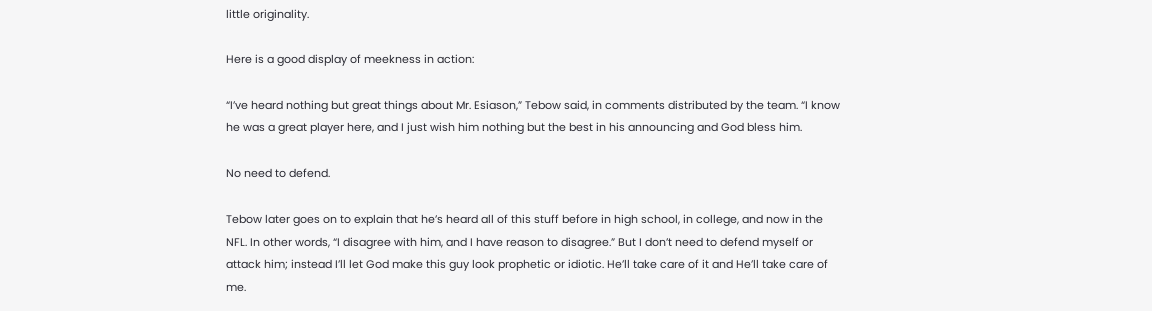little originality.

Here is a good display of meekness in action:

“I’ve heard nothing but great things about Mr. Esiason,” Tebow said, in comments distributed by the team. “I know he was a great player here, and I just wish him nothing but the best in his announcing and God bless him.

No need to defend.

Tebow later goes on to explain that he’s heard all of this stuff before in high school, in college, and now in the NFL. In other words, “I disagree with him, and I have reason to disagree.” But I don’t need to defend myself or attack him; instead I’ll let God make this guy look prophetic or idiotic. He’ll take care of it and He’ll take care of me.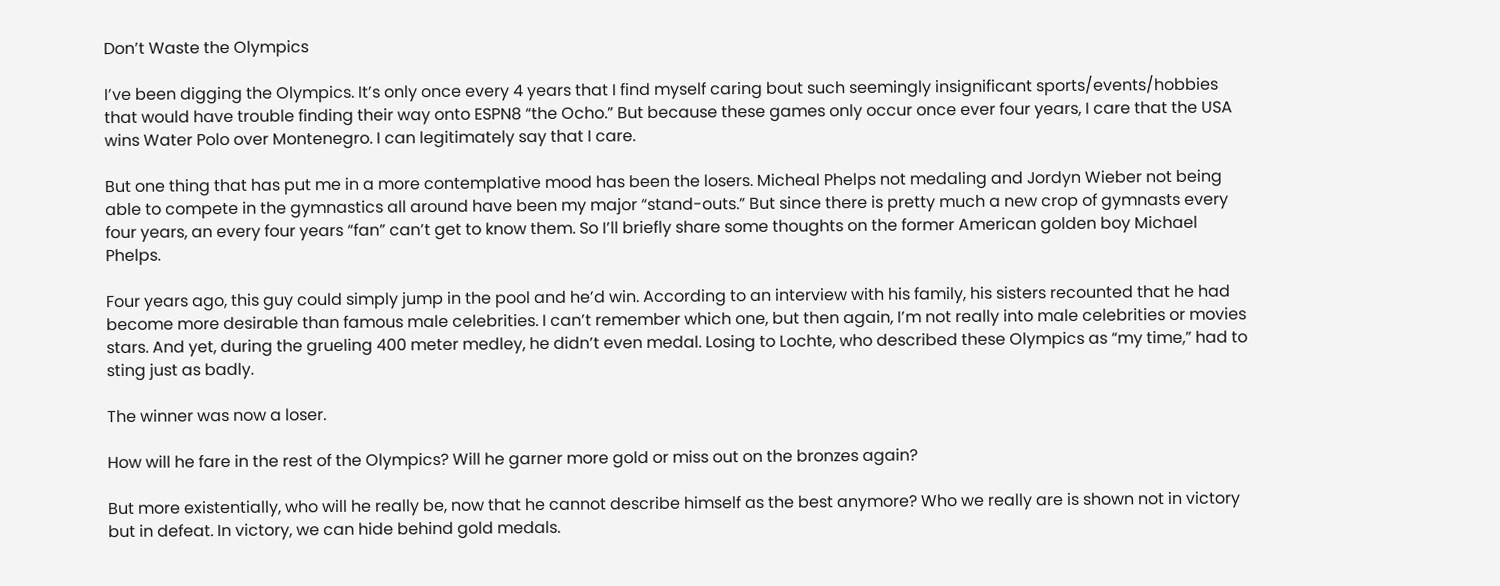Don’t Waste the Olympics

I’ve been digging the Olympics. It’s only once every 4 years that I find myself caring bout such seemingly insignificant sports/events/hobbies that would have trouble finding their way onto ESPN8 “the Ocho.” But because these games only occur once ever four years, I care that the USA wins Water Polo over Montenegro. I can legitimately say that I care.

But one thing that has put me in a more contemplative mood has been the losers. Micheal Phelps not medaling and Jordyn Wieber not being able to compete in the gymnastics all around have been my major “stand-outs.” But since there is pretty much a new crop of gymnasts every four years, an every four years “fan” can’t get to know them. So I’ll briefly share some thoughts on the former American golden boy Michael Phelps.

Four years ago, this guy could simply jump in the pool and he’d win. According to an interview with his family, his sisters recounted that he had become more desirable than famous male celebrities. I can’t remember which one, but then again, I’m not really into male celebrities or movies stars. And yet, during the grueling 400 meter medley, he didn’t even medal. Losing to Lochte, who described these Olympics as “my time,” had to sting just as badly.

The winner was now a loser.

How will he fare in the rest of the Olympics? Will he garner more gold or miss out on the bronzes again?

But more existentially, who will he really be, now that he cannot describe himself as the best anymore? Who we really are is shown not in victory but in defeat. In victory, we can hide behind gold medals.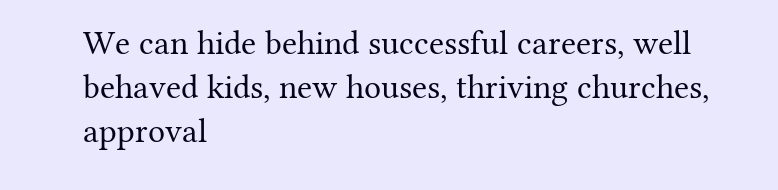We can hide behind successful careers, well behaved kids, new houses, thriving churches, approval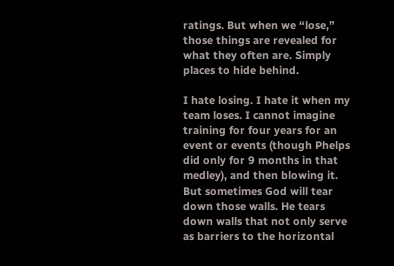ratings. But when we “lose,” those things are revealed for what they often are. Simply places to hide behind.

I hate losing. I hate it when my team loses. I cannot imagine training for four years for an event or events (though Phelps did only for 9 months in that medley), and then blowing it. But sometimes God will tear down those walls. He tears down walls that not only serve as barriers to the horizontal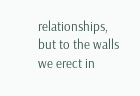relationships, but to the walls we erect in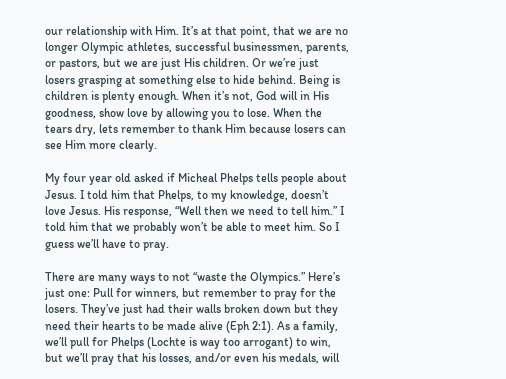our relationship with Him. It’s at that point, that we are no longer Olympic athletes, successful businessmen, parents, or pastors, but we are just His children. Or we’re just losers grasping at something else to hide behind. Being is children is plenty enough. When it’s not, God will in His goodness, show love by allowing you to lose. When the tears dry, lets remember to thank Him because losers can see Him more clearly.

My four year old asked if Micheal Phelps tells people about Jesus. I told him that Phelps, to my knowledge, doesn’t love Jesus. His response, “Well then we need to tell him.” I told him that we probably won’t be able to meet him. So I guess we’ll have to pray.

There are many ways to not “waste the Olympics.” Here’s just one: Pull for winners, but remember to pray for the losers. They’ve just had their walls broken down but they need their hearts to be made alive (Eph 2:1). As a family, we’ll pull for Phelps (Lochte is way too arrogant) to win, but we’ll pray that his losses, and/or even his medals, will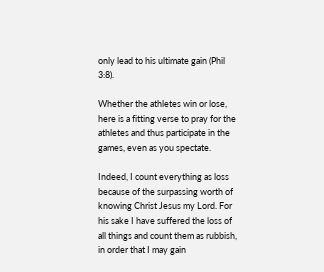only lead to his ultimate gain (Phil 3:8).

Whether the athletes win or lose, here is a fitting verse to pray for the athletes and thus participate in the games, even as you spectate.

Indeed, I count everything as loss because of the surpassing worth of knowing Christ Jesus my Lord. For his sake I have suffered the loss of all things and count them as rubbish, in order that I may gain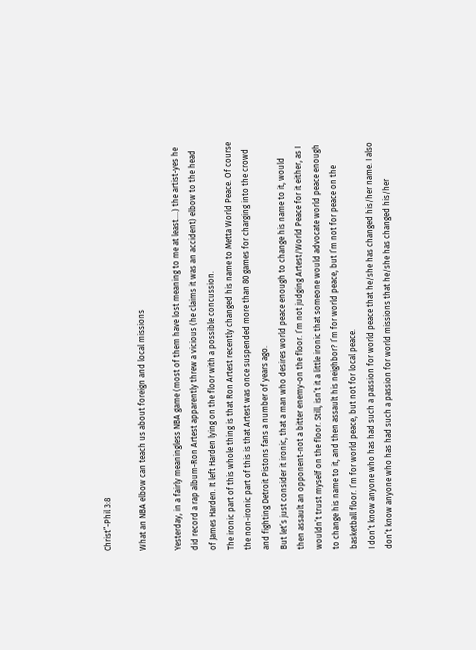Christ”-Phil 3:8

What an NBA elbow can teach us about foreign and local missions

Yesterday, in a fairly meaningless NBA game (most of them have lost meaning to me at least….) the artist-yes he did record a rap album-Ron Artest apparently threw a vicious (he claims it was an accident) elbow to the head of James Harden. It left Harden lying on the floor with a possible concussion.
The ironic part of this whole thing is that Ron Artest recently changed his name to Metta World Peace. Of course the non-ironic part of this is that Artest was once suspended more than 80 games for charging into the crowd and fighting Detroit Pistons fans a number of years ago.
But let’s just consider it ironic, that a man who desires world peace enough to change his name to it, would then assault an opponent-not a bitter enemy-on the floor. I’m not judging Artest/World Peace for it either, as I wouldn’t trust myself on the floor. Still, isn’t it a little ironic that someone would advocate world peace enough to change his name to it, and then assault his neighbor? I’m for world peace, but I’m not for peace on the basketball floor. I’m for world peace, but not for local peace.
I don’t know anyone who has had such a passion for world peace that he/she has changed his/her name. I also don’t know anyone who has had such a passion for world missions that he/she has changed his/her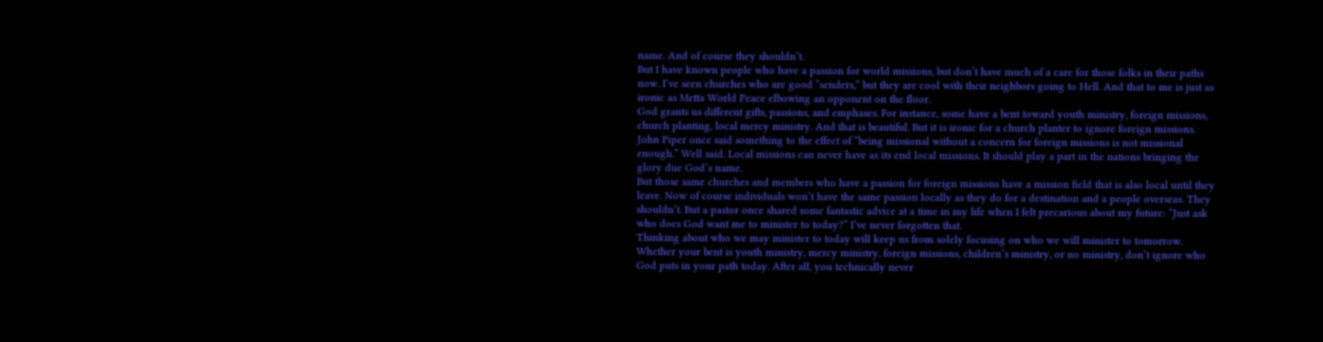name. And of course they shouldn’t.
But I have known people who have a passion for world missions, but don’t have much of a care for those folks in their paths now. I’ve seen churches who are good “senders,” but they are cool with their neighbors going to Hell. And that to me is just as ironic as Metta World Peace elbowing an opponent on the floor.
God grants us different gifts, passions, and emphases. For instance, some have a bent toward youth ministry, foreign missions, church planting, local mercy ministry. And that is beautiful. But it is ironic for a church planter to ignore foreign missions. John Piper once said something to the effect of “being missional without a concern for foreign missions is not missional enough.” Well said. Local missions can never have as its end local missions. It should play a part in the nations bringing the glory due God’s name.
But those same churches and members who have a passion for foreign missions have a mission field that is also local until they leave. Now of course individuals won’t have the same passion locally as they do for a destination and a people overseas. They shouldn’t. But a pastor once shared some fantastic advice at a time in my life when I felt precarious about my future: “Just ask who does God want me to minister to today?” I’ve never forgotten that.
Thinking about who we may minister to today will keep us from solely focusing on who we will minister to tomorrow. Whether your bent is youth ministry, mercy ministry, foreign missions, children’s ministry, or no ministry, don’t ignore who God puts in your path today. After all, you technically never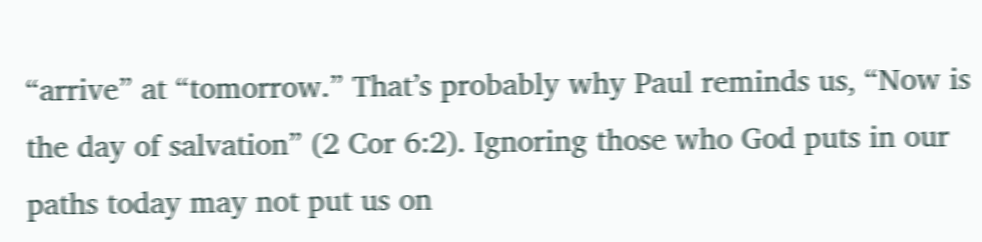“arrive” at “tomorrow.” That’s probably why Paul reminds us, “Now is the day of salvation” (2 Cor 6:2). Ignoring those who God puts in our paths today may not put us on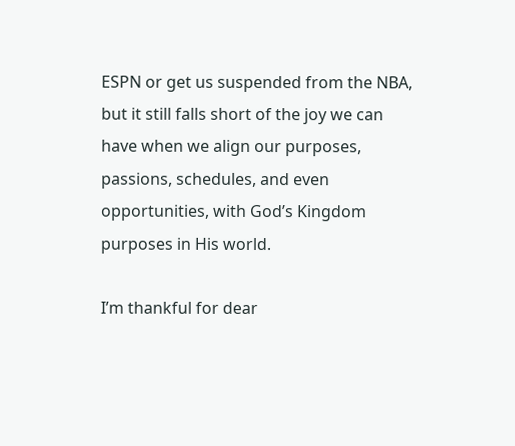ESPN or get us suspended from the NBA, but it still falls short of the joy we can have when we align our purposes, passions, schedules, and even opportunities, with God’s Kingdom purposes in His world.

I’m thankful for dear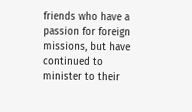friends who have a passion for foreign missions, but have continued to minister to their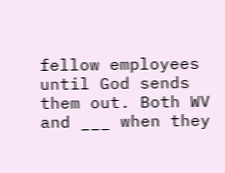fellow employees until God sends them out. Both WV and ___ when they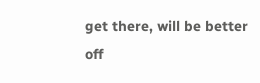get there, will be better off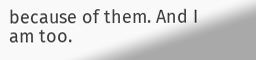because of them. And I am too.